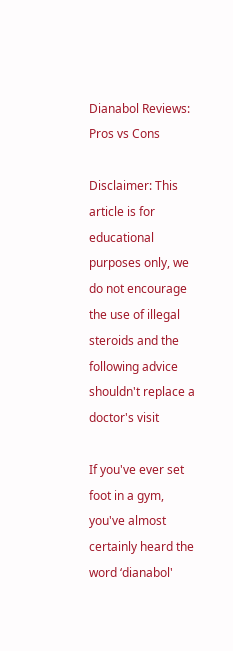Dianabol Reviews: Pros vs Cons

Disclaimer: This article is for educational purposes only, we do not encourage the use of illegal steroids and the following advice shouldn't replace a doctor's visit

If you've ever set foot in a gym, you've almost certainly heard the word ‘dianabol'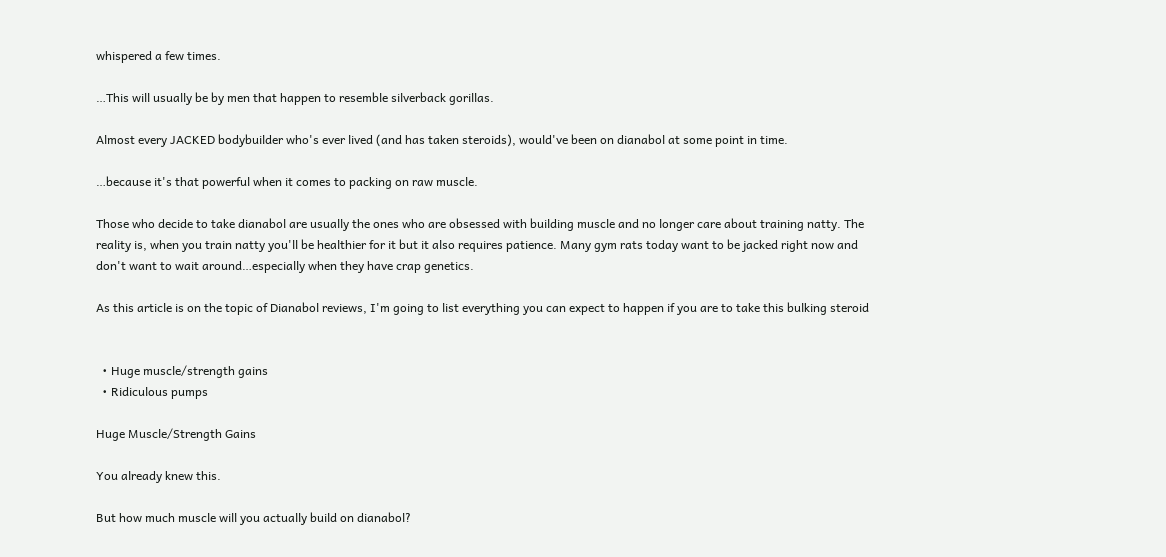whispered a few times.

…This will usually be by men that happen to resemble silverback gorillas.

Almost every JACKED bodybuilder who's ever lived (and has taken steroids), would've been on dianabol at some point in time.

…because it's that powerful when it comes to packing on raw muscle.

Those who decide to take dianabol are usually the ones who are obsessed with building muscle and no longer care about training natty. The reality is, when you train natty you'll be healthier for it but it also requires patience. Many gym rats today want to be jacked right now and don't want to wait around…especially when they have crap genetics.

As this article is on the topic of Dianabol reviews, I'm going to list everything you can expect to happen if you are to take this bulking steroid


  • Huge muscle/strength gains
  • Ridiculous pumps

Huge Muscle/Strength Gains

You already knew this.

But how much muscle will you actually build on dianabol?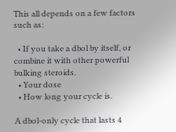This all depends on a few factors such as:

  • If you take a dbol by itself, or combine it with other powerful bulking steroids.
  • Your dose
  • How long your cycle is.

A dbol-only cycle that lasts 4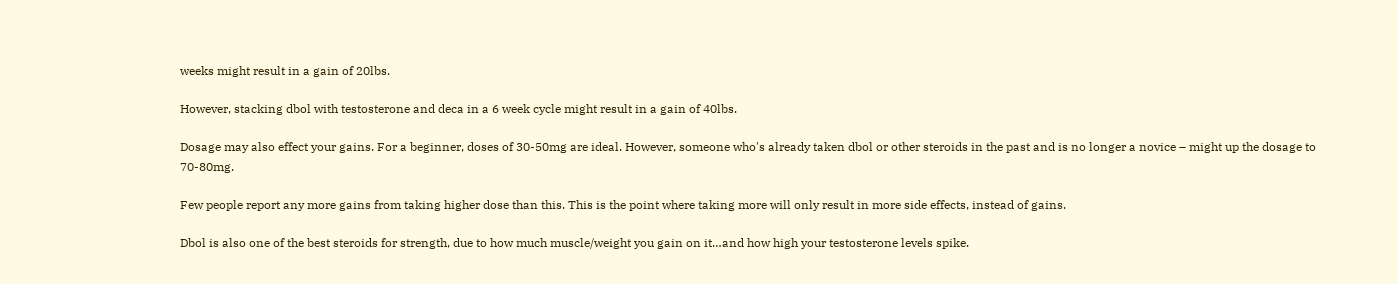weeks might result in a gain of 20lbs.

However, stacking dbol with testosterone and deca in a 6 week cycle might result in a gain of 40lbs.

Dosage may also effect your gains. For a beginner, doses of 30-50mg are ideal. However, someone who's already taken dbol or other steroids in the past and is no longer a novice – might up the dosage to 70-80mg.

Few people report any more gains from taking higher dose than this. This is the point where taking more will only result in more side effects, instead of gains.

Dbol is also one of the best steroids for strength, due to how much muscle/weight you gain on it…and how high your testosterone levels spike.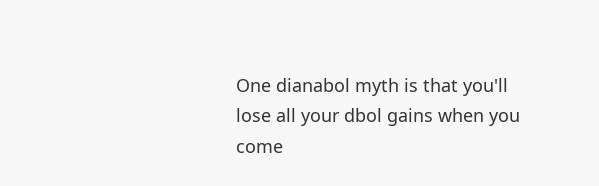One dianabol myth is that you'll lose all your dbol gains when you come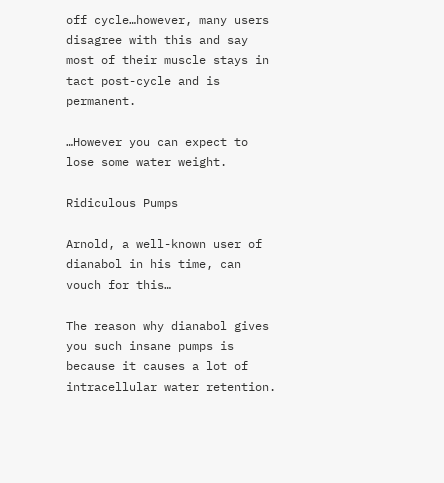off cycle…however, many users disagree with this and say most of their muscle stays in tact post-cycle and is permanent.

…However you can expect to lose some water weight.

Ridiculous Pumps

Arnold, a well-known user of dianabol in his time, can vouch for this…

The reason why dianabol gives you such insane pumps is because it causes a lot of intracellular water retention.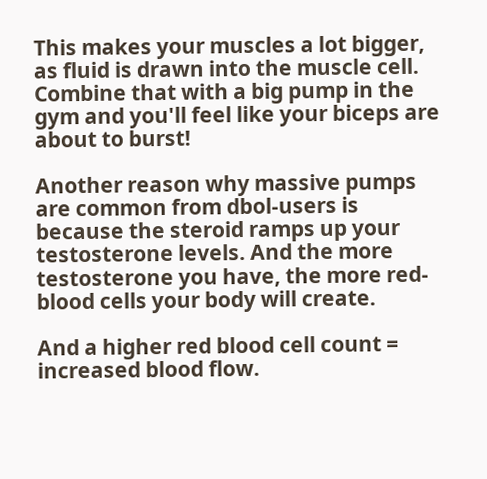This makes your muscles a lot bigger, as fluid is drawn into the muscle cell. Combine that with a big pump in the gym and you'll feel like your biceps are about to burst!

Another reason why massive pumps are common from dbol-users is because the steroid ramps up your testosterone levels. And the more testosterone you have, the more red-blood cells your body will create.

And a higher red blood cell count = increased blood flow.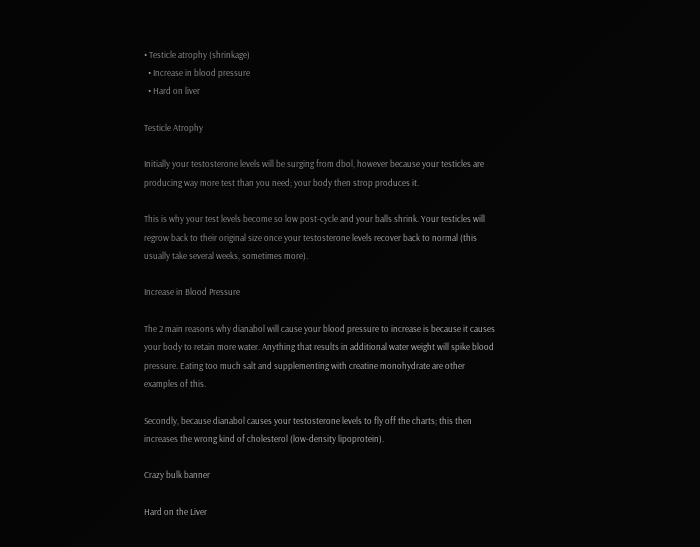• Testicle atrophy (shrinkage)
  • Increase in blood pressure
  • Hard on liver

Testicle Atrophy

Initially your testosterone levels will be surging from dbol, however because your testicles are producing way more test than you need; your body then strop produces it.

This is why your test levels become so low post-cycle and your balls shrink. Your testicles will regrow back to their original size once your testosterone levels recover back to normal (this usually take several weeks, sometimes more).

Increase in Blood Pressure

The 2 main reasons why dianabol will cause your blood pressure to increase is because it causes your body to retain more water. Anything that results in additional water weight will spike blood pressure. Eating too much salt and supplementing with creatine monohydrate are other examples of this.

Secondly, because dianabol causes your testosterone levels to fly off the charts; this then increases the wrong kind of cholesterol (low-density lipoprotein).

Crazy bulk banner

Hard on the Liver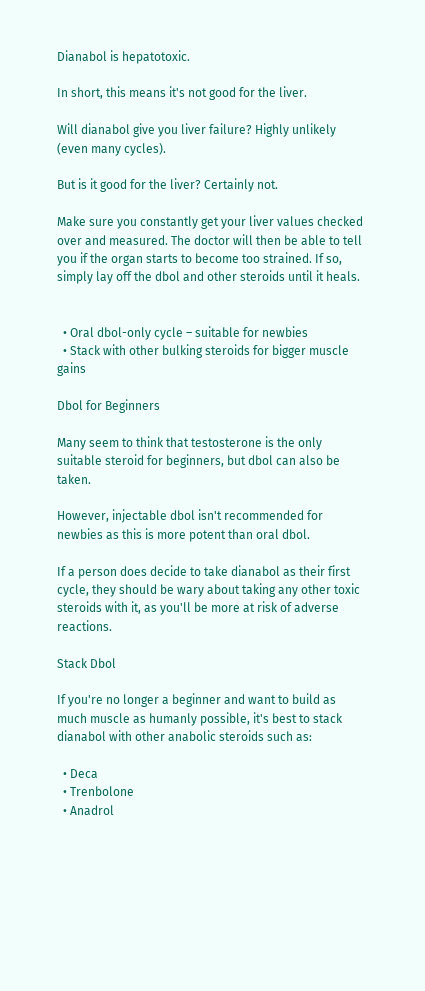Dianabol is hepatotoxic.

In short, this means it's not good for the liver.

Will dianabol give you liver failure? Highly unlikely (even many cycles).

But is it good for the liver? Certainly not.

Make sure you constantly get your liver values checked over and measured. The doctor will then be able to tell you if the organ starts to become too strained. If so, simply lay off the dbol and other steroids until it heals.


  • Oral dbol-only cycle – suitable for newbies
  • Stack with other bulking steroids for bigger muscle gains

Dbol for Beginners

Many seem to think that testosterone is the only suitable steroid for beginners, but dbol can also be taken.

However, injectable dbol isn't recommended for newbies as this is more potent than oral dbol.

If a person does decide to take dianabol as their first cycle, they should be wary about taking any other toxic steroids with it, as you'll be more at risk of adverse reactions.

Stack Dbol

If you're no longer a beginner and want to build as much muscle as humanly possible, it's best to stack dianabol with other anabolic steroids such as:

  • Deca
  • Trenbolone
  • Anadrol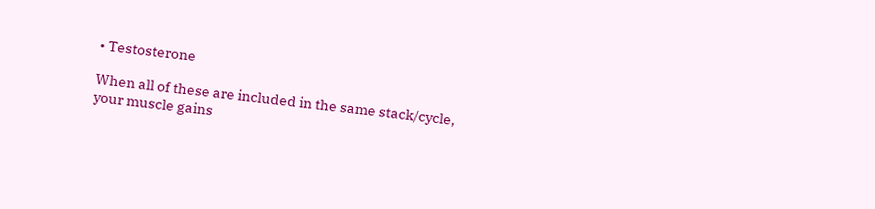• Testosterone

When all of these are included in the same stack/cycle, your muscle gains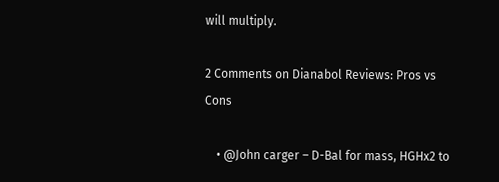will multiply.

2 Comments on Dianabol Reviews: Pros vs Cons

    • @John carger – D-Bal for mass, HGHx2 to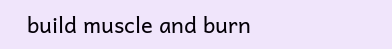build muscle and burn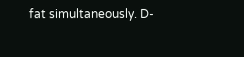fat simultaneously. D-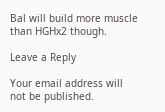Bal will build more muscle than HGHx2 though.

Leave a Reply

Your email address will not be published.